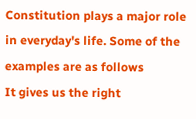Constitution plays a major role in everyday's life. Some of the examples are as follows
It gives us the right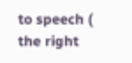to speech ( the right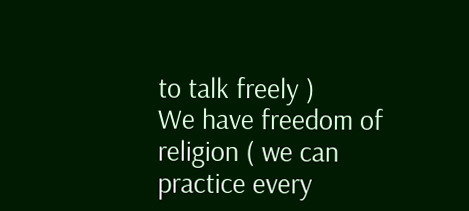to talk freely )
We have freedom of religion ( we can practice every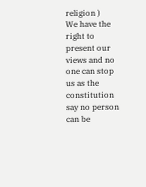religion )
We have the right to present our views and no one can stop us as the constitution say no person can be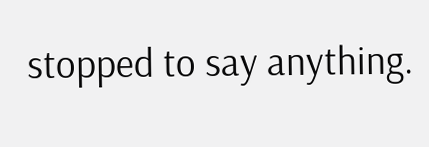stopped to say anything.